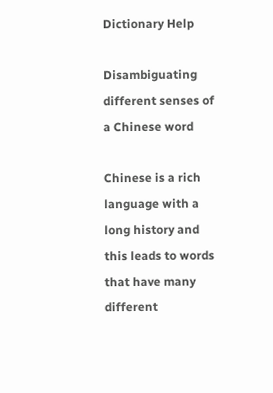Dictionary Help

Disambiguating different senses of a Chinese word

Chinese is a rich language with a long history and this leads to words that have many different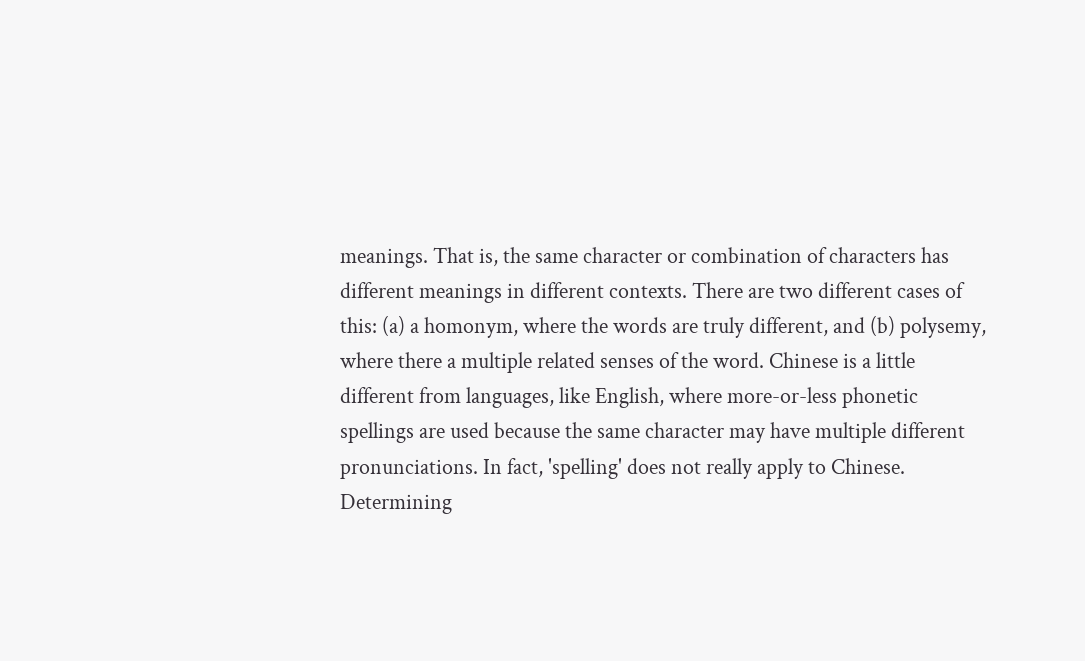meanings. That is, the same character or combination of characters has different meanings in different contexts. There are two different cases of this: (a) a homonym, where the words are truly different, and (b) polysemy, where there a multiple related senses of the word. Chinese is a little different from languages, like English, where more-or-less phonetic spellings are used because the same character may have multiple different pronunciations. In fact, 'spelling' does not really apply to Chinese. Determining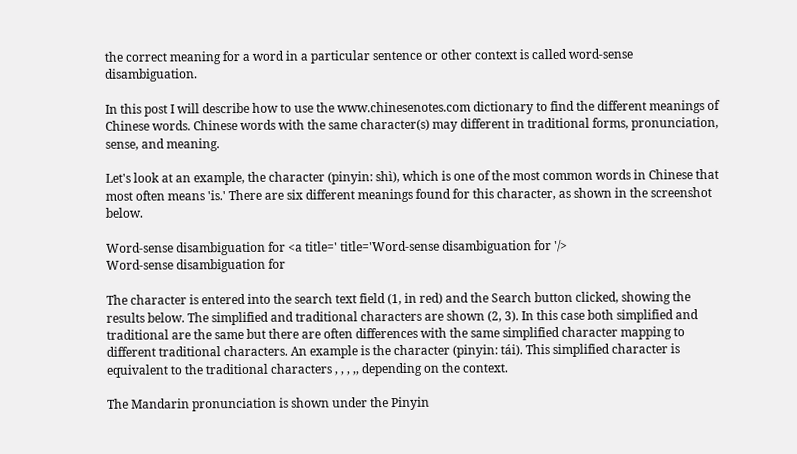the correct meaning for a word in a particular sentence or other context is called word-sense disambiguation.

In this post I will describe how to use the www.chinesenotes.com dictionary to find the different meanings of Chinese words. Chinese words with the same character(s) may different in traditional forms, pronunciation, sense, and meaning.

Let's look at an example, the character (pinyin: shì), which is one of the most common words in Chinese that most often means 'is.' There are six different meanings found for this character, as shown in the screenshot below.

Word-sense disambiguation for <a title=' title='Word-sense disambiguation for '/>
Word-sense disambiguation for

The character is entered into the search text field (1, in red) and the Search button clicked, showing the results below. The simplified and traditional characters are shown (2, 3). In this case both simplified and traditional are the same but there are often differences with the same simplified character mapping to different traditional characters. An example is the character (pinyin: tái). This simplified character is equivalent to the traditional characters , , , ,, depending on the context.

The Mandarin pronunciation is shown under the Pinyin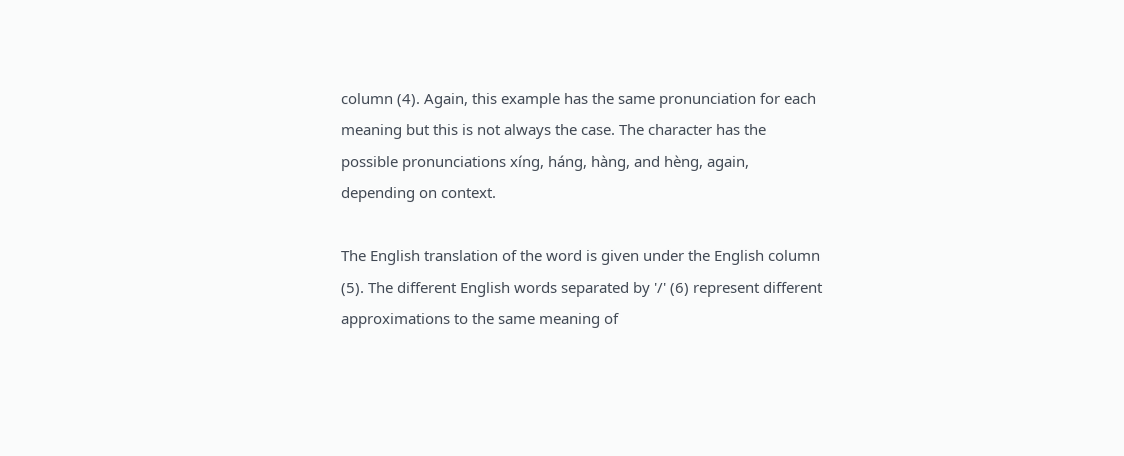column (4). Again, this example has the same pronunciation for each meaning but this is not always the case. The character has the possible pronunciations xíng, háng, hàng, and hèng, again, depending on context.

The English translation of the word is given under the English column (5). The different English words separated by '/' (6) represent different approximations to the same meaning of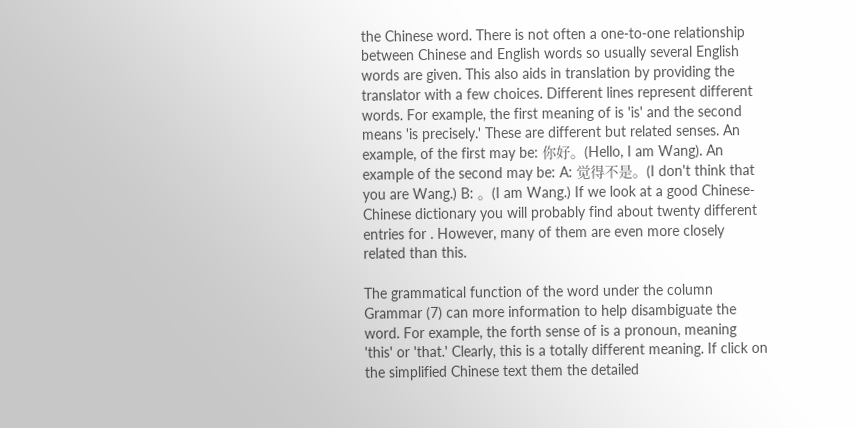the Chinese word. There is not often a one-to-one relationship between Chinese and English words so usually several English words are given. This also aids in translation by providing the translator with a few choices. Different lines represent different words. For example, the first meaning of is 'is' and the second means 'is precisely.' These are different but related senses. An example, of the first may be: 你好。(Hello, I am Wang). An example of the second may be: A: 觉得不是。(I don't think that you are Wang.) B: 。(I am Wang.) If we look at a good Chinese-Chinese dictionary you will probably find about twenty different entries for . However, many of them are even more closely related than this.

The grammatical function of the word under the column Grammar (7) can more information to help disambiguate the word. For example, the forth sense of is a pronoun, meaning 'this' or 'that.' Clearly, this is a totally different meaning. If click on the simplified Chinese text them the detailed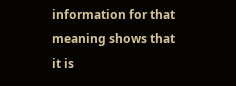information for that meaning shows that it is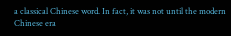a classical Chinese word. In fact, it was not until the modern Chinese era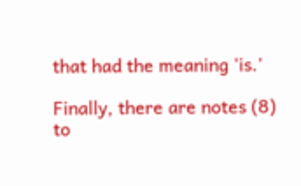that had the meaning 'is.'

Finally, there are notes (8) to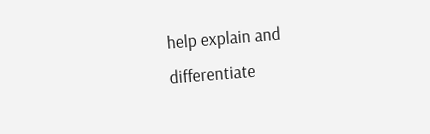help explain and differentiate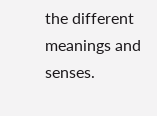the different meanings and senses.